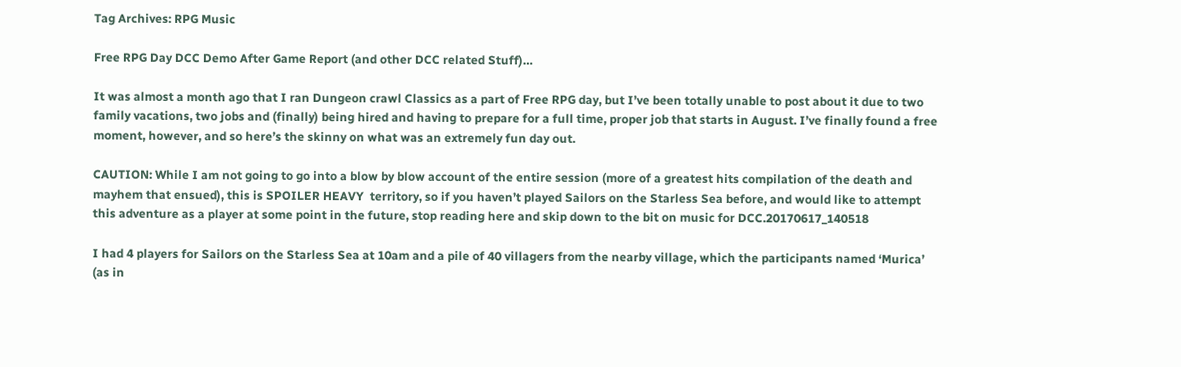Tag Archives: RPG Music

Free RPG Day DCC Demo After Game Report (and other DCC related Stuff)…

It was almost a month ago that I ran Dungeon crawl Classics as a part of Free RPG day, but I’ve been totally unable to post about it due to two family vacations, two jobs and (finally) being hired and having to prepare for a full time, proper job that starts in August. I’ve finally found a free moment, however, and so here’s the skinny on what was an extremely fun day out.

CAUTION: While I am not going to go into a blow by blow account of the entire session (more of a greatest hits compilation of the death and mayhem that ensued), this is SPOILER HEAVY  territory, so if you haven’t played Sailors on the Starless Sea before, and would like to attempt this adventure as a player at some point in the future, stop reading here and skip down to the bit on music for DCC.20170617_140518

I had 4 players for Sailors on the Starless Sea at 10am and a pile of 40 villagers from the nearby village, which the participants named ‘Murica’ (as in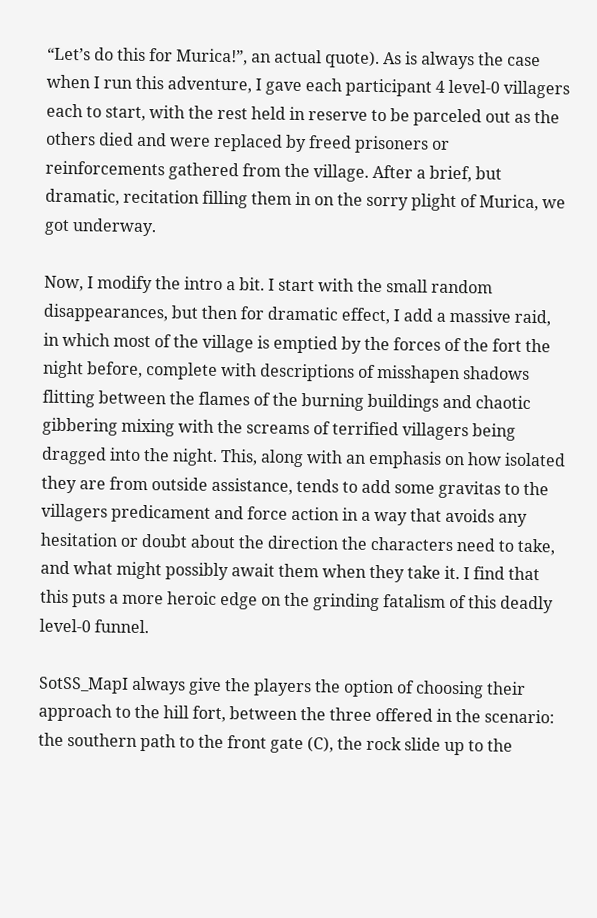“Let’s do this for Murica!”, an actual quote). As is always the case when I run this adventure, I gave each participant 4 level-0 villagers each to start, with the rest held in reserve to be parceled out as the others died and were replaced by freed prisoners or reinforcements gathered from the village. After a brief, but dramatic, recitation filling them in on the sorry plight of Murica, we got underway.

Now, I modify the intro a bit. I start with the small random disappearances, but then for dramatic effect, I add a massive raid, in which most of the village is emptied by the forces of the fort the night before, complete with descriptions of misshapen shadows flitting between the flames of the burning buildings and chaotic gibbering mixing with the screams of terrified villagers being dragged into the night. This, along with an emphasis on how isolated they are from outside assistance, tends to add some gravitas to the villagers predicament and force action in a way that avoids any hesitation or doubt about the direction the characters need to take, and what might possibly await them when they take it. I find that this puts a more heroic edge on the grinding fatalism of this deadly level-0 funnel.

SotSS_MapI always give the players the option of choosing their approach to the hill fort, between the three offered in the scenario: the southern path to the front gate (C), the rock slide up to the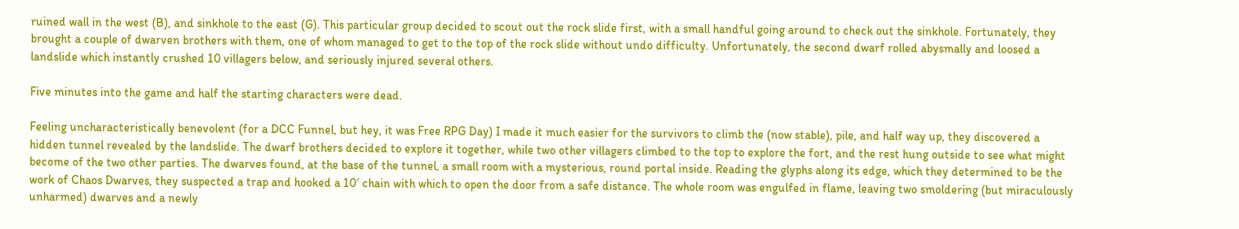ruined wall in the west (B), and sinkhole to the east (G). This particular group decided to scout out the rock slide first, with a small handful going around to check out the sinkhole. Fortunately, they brought a couple of dwarven brothers with them, one of whom managed to get to the top of the rock slide without undo difficulty. Unfortunately, the second dwarf rolled abysmally and loosed a landslide which instantly crushed 10 villagers below, and seriously injured several others.

Five minutes into the game and half the starting characters were dead.

Feeling uncharacteristically benevolent (for a DCC Funnel, but hey, it was Free RPG Day) I made it much easier for the survivors to climb the (now stable), pile, and half way up, they discovered a hidden tunnel revealed by the landslide. The dwarf brothers decided to explore it together, while two other villagers climbed to the top to explore the fort, and the rest hung outside to see what might become of the two other parties. The dwarves found, at the base of the tunnel, a small room with a mysterious, round portal inside. Reading the glyphs along its edge, which they determined to be the work of Chaos Dwarves, they suspected a trap and hooked a 10′ chain with which to open the door from a safe distance. The whole room was engulfed in flame, leaving two smoldering (but miraculously unharmed) dwarves and a newly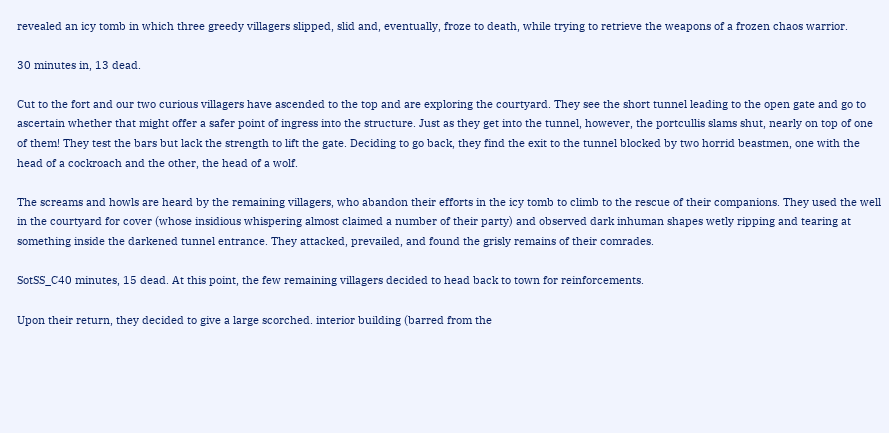revealed an icy tomb in which three greedy villagers slipped, slid and, eventually, froze to death, while trying to retrieve the weapons of a frozen chaos warrior.

30 minutes in, 13 dead.

Cut to the fort and our two curious villagers have ascended to the top and are exploring the courtyard. They see the short tunnel leading to the open gate and go to ascertain whether that might offer a safer point of ingress into the structure. Just as they get into the tunnel, however, the portcullis slams shut, nearly on top of one of them! They test the bars but lack the strength to lift the gate. Deciding to go back, they find the exit to the tunnel blocked by two horrid beastmen, one with the head of a cockroach and the other, the head of a wolf.

The screams and howls are heard by the remaining villagers, who abandon their efforts in the icy tomb to climb to the rescue of their companions. They used the well in the courtyard for cover (whose insidious whispering almost claimed a number of their party) and observed dark inhuman shapes wetly ripping and tearing at something inside the darkened tunnel entrance. They attacked, prevailed, and found the grisly remains of their comrades.

SotSS_C40 minutes, 15 dead. At this point, the few remaining villagers decided to head back to town for reinforcements.

Upon their return, they decided to give a large scorched. interior building (barred from the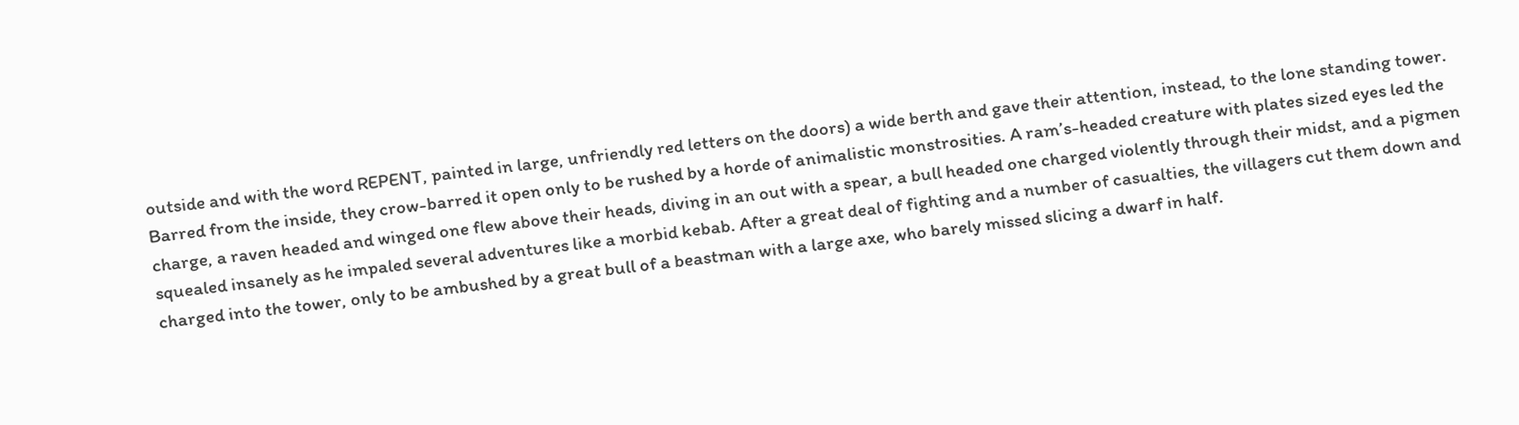outside and with the word REPENT, painted in large, unfriendly red letters on the doors) a wide berth and gave their attention, instead, to the lone standing tower. Barred from the inside, they crow-barred it open only to be rushed by a horde of animalistic monstrosities. A ram’s-headed creature with plates sized eyes led the charge, a raven headed and winged one flew above their heads, diving in an out with a spear, a bull headed one charged violently through their midst, and a pigmen squealed insanely as he impaled several adventures like a morbid kebab. After a great deal of fighting and a number of casualties, the villagers cut them down and charged into the tower, only to be ambushed by a great bull of a beastman with a large axe, who barely missed slicing a dwarf in half.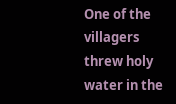One of the villagers threw holy water in the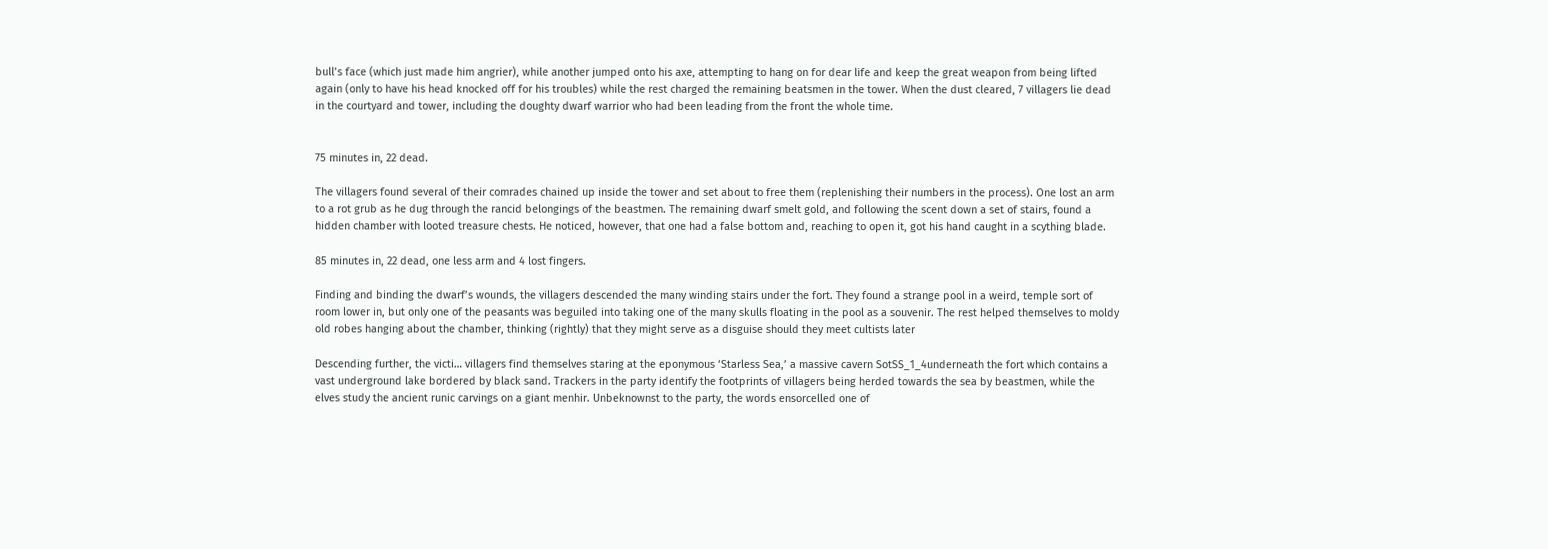bull’s face (which just made him angrier), while another jumped onto his axe, attempting to hang on for dear life and keep the great weapon from being lifted again (only to have his head knocked off for his troubles) while the rest charged the remaining beatsmen in the tower. When the dust cleared, 7 villagers lie dead in the courtyard and tower, including the doughty dwarf warrior who had been leading from the front the whole time.


75 minutes in, 22 dead.

The villagers found several of their comrades chained up inside the tower and set about to free them (replenishing their numbers in the process). One lost an arm to a rot grub as he dug through the rancid belongings of the beastmen. The remaining dwarf smelt gold, and following the scent down a set of stairs, found a hidden chamber with looted treasure chests. He noticed, however, that one had a false bottom and, reaching to open it, got his hand caught in a scything blade.

85 minutes in, 22 dead, one less arm and 4 lost fingers.

Finding and binding the dwarf’s wounds, the villagers descended the many winding stairs under the fort. They found a strange pool in a weird, temple sort of room lower in, but only one of the peasants was beguiled into taking one of the many skulls floating in the pool as a souvenir. The rest helped themselves to moldy old robes hanging about the chamber, thinking (rightly) that they might serve as a disguise should they meet cultists later

Descending further, the victi… villagers find themselves staring at the eponymous ‘Starless Sea,’ a massive cavern SotSS_1_4underneath the fort which contains a vast underground lake bordered by black sand. Trackers in the party identify the footprints of villagers being herded towards the sea by beastmen, while the elves study the ancient runic carvings on a giant menhir. Unbeknownst to the party, the words ensorcelled one of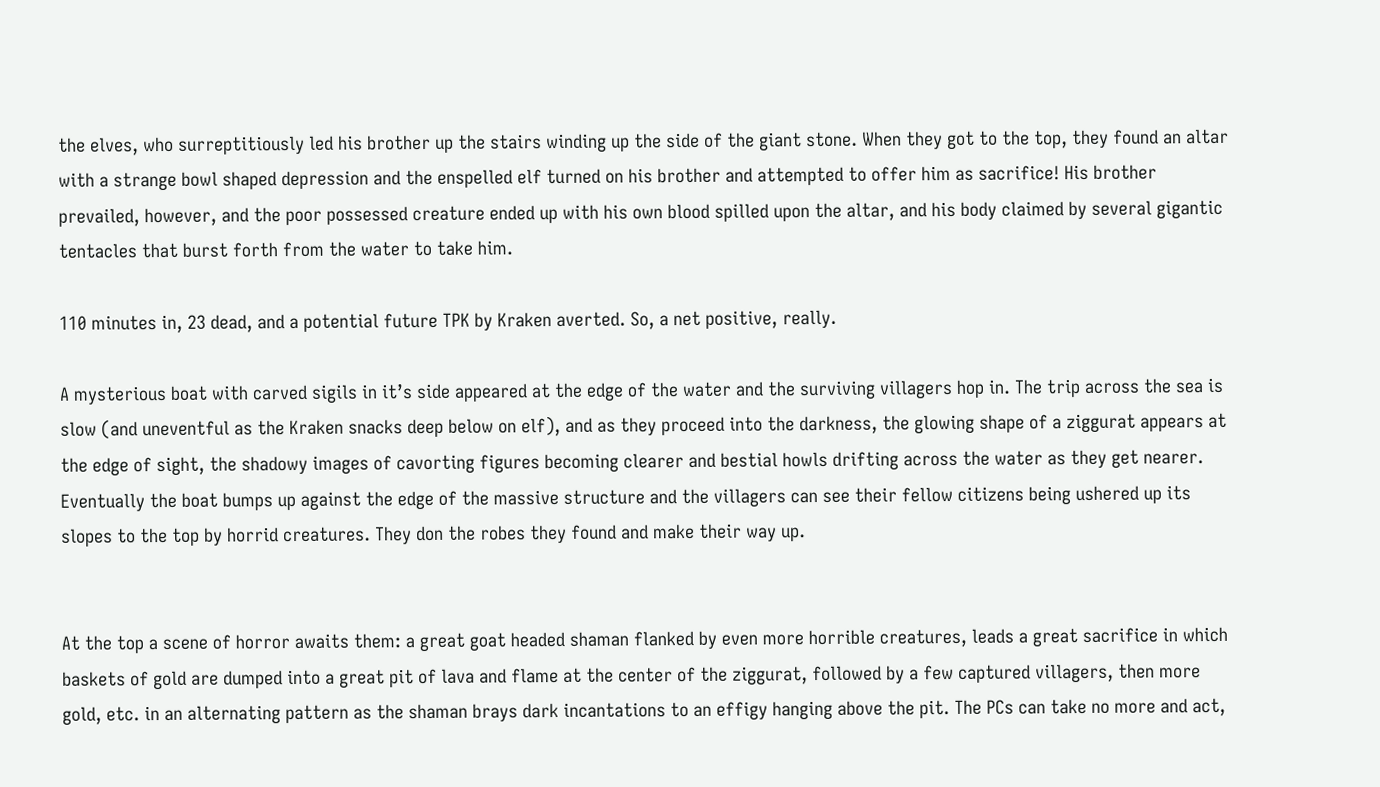the elves, who surreptitiously led his brother up the stairs winding up the side of the giant stone. When they got to the top, they found an altar with a strange bowl shaped depression and the enspelled elf turned on his brother and attempted to offer him as sacrifice! His brother prevailed, however, and the poor possessed creature ended up with his own blood spilled upon the altar, and his body claimed by several gigantic tentacles that burst forth from the water to take him.

110 minutes in, 23 dead, and a potential future TPK by Kraken averted. So, a net positive, really.

A mysterious boat with carved sigils in it’s side appeared at the edge of the water and the surviving villagers hop in. The trip across the sea is slow (and uneventful as the Kraken snacks deep below on elf), and as they proceed into the darkness, the glowing shape of a ziggurat appears at the edge of sight, the shadowy images of cavorting figures becoming clearer and bestial howls drifting across the water as they get nearer. Eventually the boat bumps up against the edge of the massive structure and the villagers can see their fellow citizens being ushered up its slopes to the top by horrid creatures. They don the robes they found and make their way up.


At the top a scene of horror awaits them: a great goat headed shaman flanked by even more horrible creatures, leads a great sacrifice in which baskets of gold are dumped into a great pit of lava and flame at the center of the ziggurat, followed by a few captured villagers, then more gold, etc. in an alternating pattern as the shaman brays dark incantations to an effigy hanging above the pit. The PCs can take no more and act,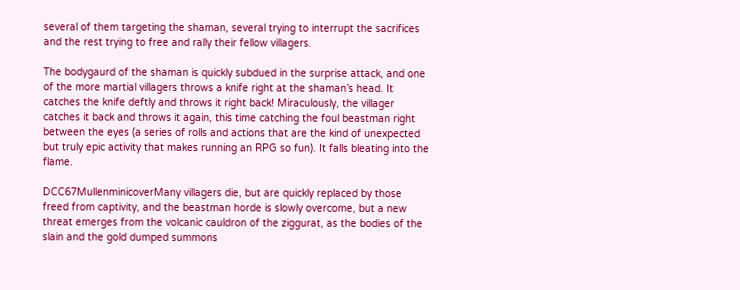several of them targeting the shaman, several trying to interrupt the sacrifices and the rest trying to free and rally their fellow villagers.

The bodygaurd of the shaman is quickly subdued in the surprise attack, and one of the more martial villagers throws a knife right at the shaman’s head. It catches the knife deftly and throws it right back! Miraculously, the villager catches it back and throws it again, this time catching the foul beastman right between the eyes (a series of rolls and actions that are the kind of unexpected but truly epic activity that makes running an RPG so fun). It falls bleating into the flame.

DCC67MullenminicoverMany villagers die, but are quickly replaced by those freed from captivity, and the beastman horde is slowly overcome, but a new threat emerges from the volcanic cauldron of the ziggurat, as the bodies of the slain and the gold dumped summons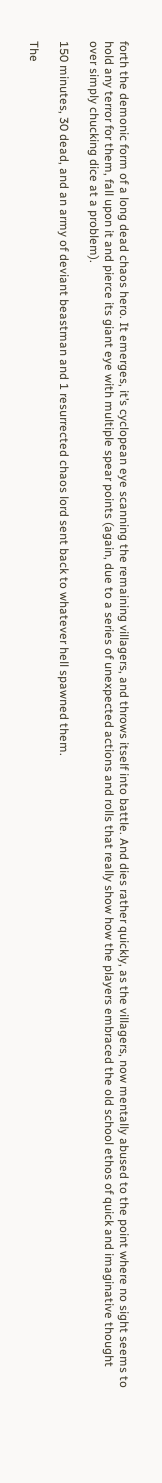forth the demonic form of a long dead chaos hero. It emerges, it’s cyclopean eye scanning the remaining villagers, and throws itself into battle. And dies rather quickly, as the villagers, now mentally abused to the point where no sight seems to hold any terror for them, fall upon it and pierce its giant eye with multiple spear points (again, due to a series of unexpected actions and rolls that really show how the players embraced the old school ethos of quick and imaginative thought over simply chucking dice at a problem).

150 minutes, 30 dead, and an army of deviant beastman and 1 resurrected chaos lord sent back to whatever hell spawned them.

The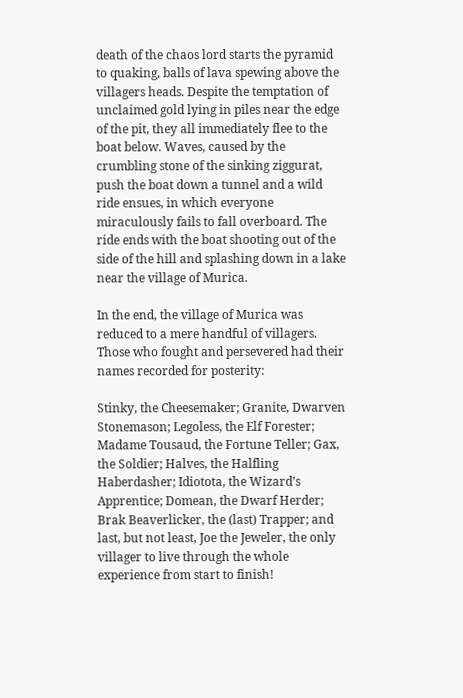death of the chaos lord starts the pyramid to quaking, balls of lava spewing above the villagers heads. Despite the temptation of unclaimed gold lying in piles near the edge of the pit, they all immediately flee to the boat below. Waves, caused by the crumbling stone of the sinking ziggurat, push the boat down a tunnel and a wild ride ensues, in which everyone miraculously fails to fall overboard. The ride ends with the boat shooting out of the side of the hill and splashing down in a lake near the village of Murica.

In the end, the village of Murica was reduced to a mere handful of villagers. Those who fought and persevered had their names recorded for posterity:

Stinky, the Cheesemaker; Granite, Dwarven Stonemason; Legoless, the Elf Forester; Madame Tousaud, the Fortune Teller; Gax, the Soldier; Halves, the Halfling Haberdasher; Idiotota, the Wizard’s Apprentice; Domean, the Dwarf Herder; Brak Beaverlicker, the (last) Trapper; and last, but not least, Joe the Jeweler, the only villager to live through the whole experience from start to finish!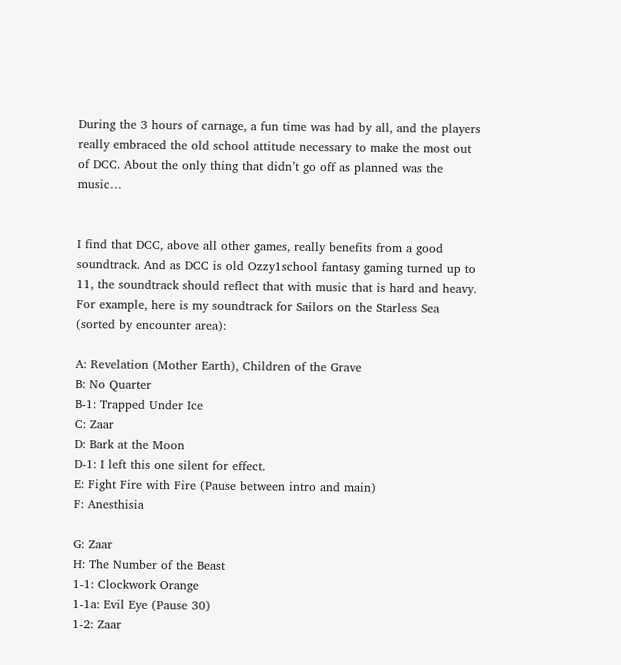During the 3 hours of carnage, a fun time was had by all, and the players really embraced the old school attitude necessary to make the most out of DCC. About the only thing that didn’t go off as planned was the music…


I find that DCC, above all other games, really benefits from a good soundtrack. And as DCC is old Ozzy1school fantasy gaming turned up to 11, the soundtrack should reflect that with music that is hard and heavy. For example, here is my soundtrack for Sailors on the Starless Sea (sorted by encounter area):

A: Revelation (Mother Earth), Children of the Grave
B: No Quarter
B-1: Trapped Under Ice
C: Zaar
D: Bark at the Moon
D-1: I left this one silent for effect.
E: Fight Fire with Fire (Pause between intro and main)
F: Anesthisia

G: Zaar
H: The Number of the Beast
1-1: Clockwork Orange
1-1a: Evil Eye (Pause 30)
1-2: Zaar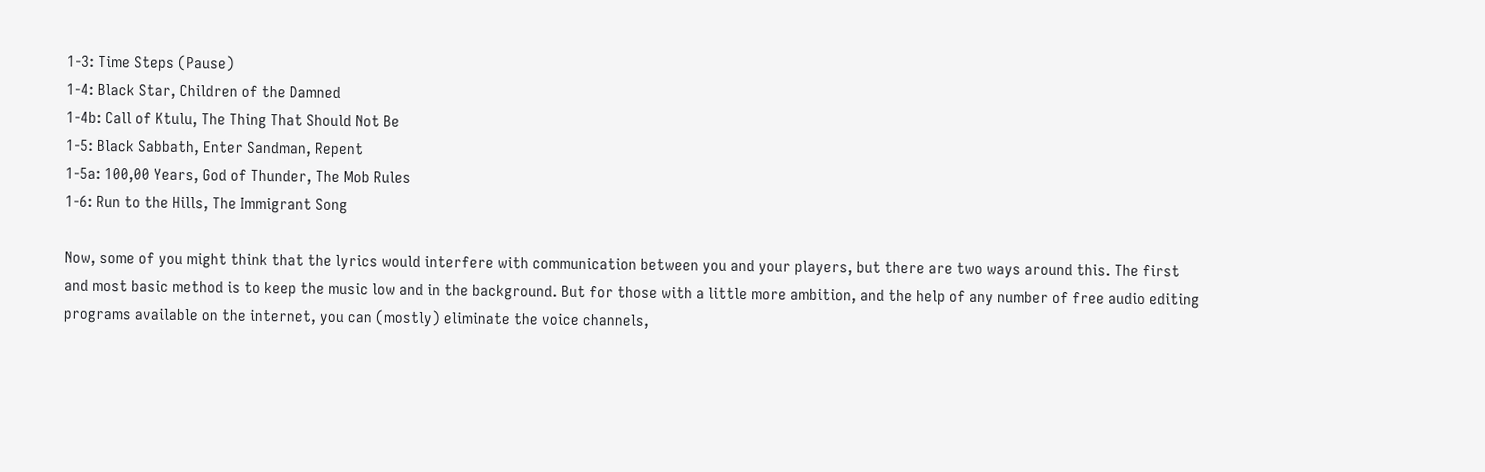1-3: Time Steps (Pause)
1-4: Black Star, Children of the Damned
1-4b: Call of Ktulu, The Thing That Should Not Be
1-5: Black Sabbath, Enter Sandman, Repent
1-5a: 100,00 Years, God of Thunder, The Mob Rules
1-6: Run to the Hills, The Immigrant Song

Now, some of you might think that the lyrics would interfere with communication between you and your players, but there are two ways around this. The first and most basic method is to keep the music low and in the background. But for those with a little more ambition, and the help of any number of free audio editing programs available on the internet, you can (mostly) eliminate the voice channels,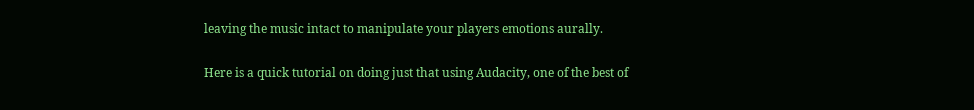leaving the music intact to manipulate your players emotions aurally.

Here is a quick tutorial on doing just that using Audacity, one of the best of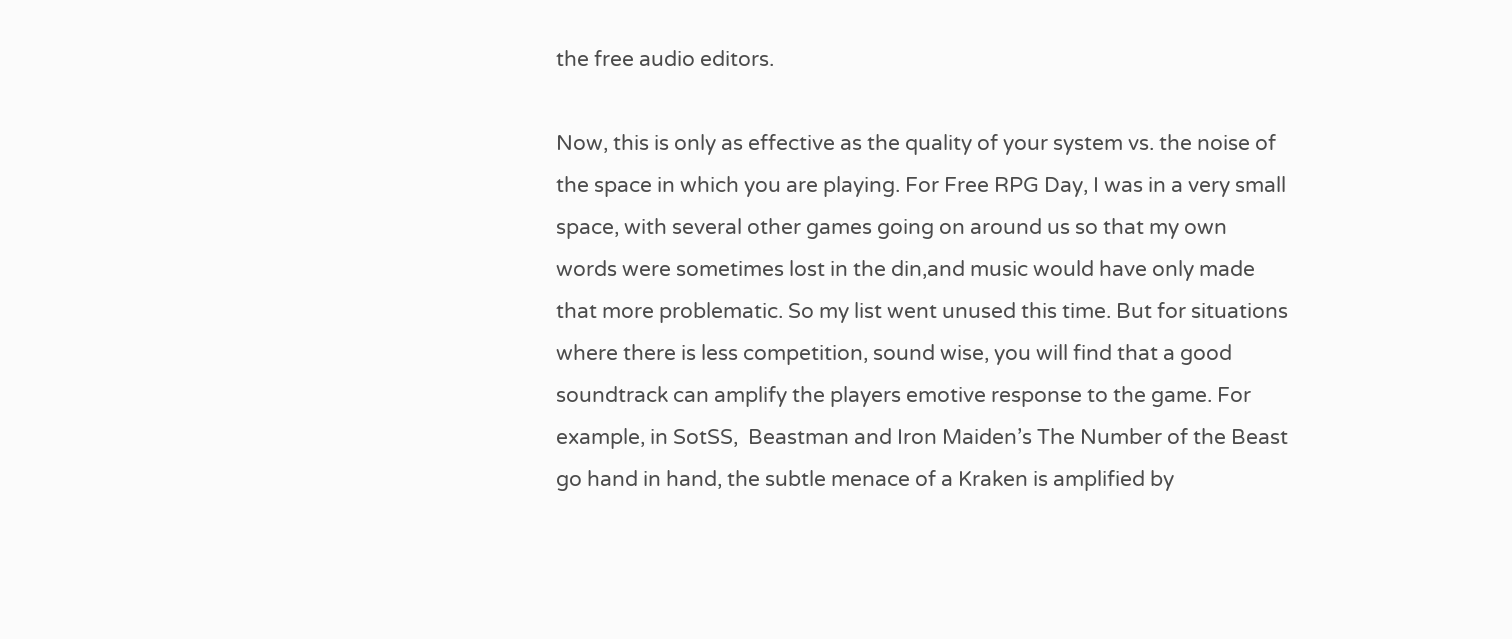the free audio editors.

Now, this is only as effective as the quality of your system vs. the noise of the space in which you are playing. For Free RPG Day, I was in a very small space, with several other games going on around us so that my own words were sometimes lost in the din,and music would have only made that more problematic. So my list went unused this time. But for situations where there is less competition, sound wise, you will find that a good soundtrack can amplify the players emotive response to the game. For example, in SotSS,  Beastman and Iron Maiden’s The Number of the Beast go hand in hand, the subtle menace of a Kraken is amplified by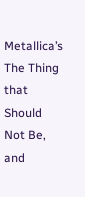Metallica’s The Thing that Should Not Be, and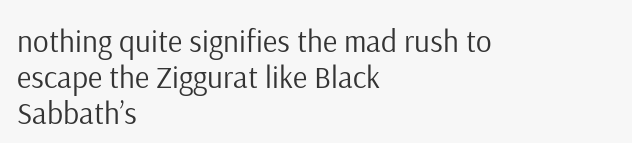nothing quite signifies the mad rush to escape the Ziggurat like Black Sabbath’s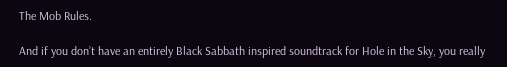The Mob Rules.

And if you don’t have an entirely Black Sabbath inspired soundtrack for Hole in the Sky, you really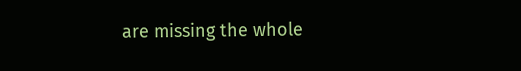are missing the whole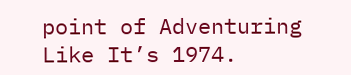point of Adventuring Like It’s 1974.